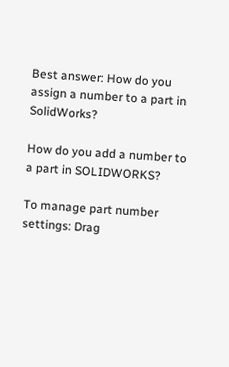Best answer: How do you assign a number to a part in SolidWorks?

How do you add a number to a part in SOLIDWORKS?

To manage part number settings: Drag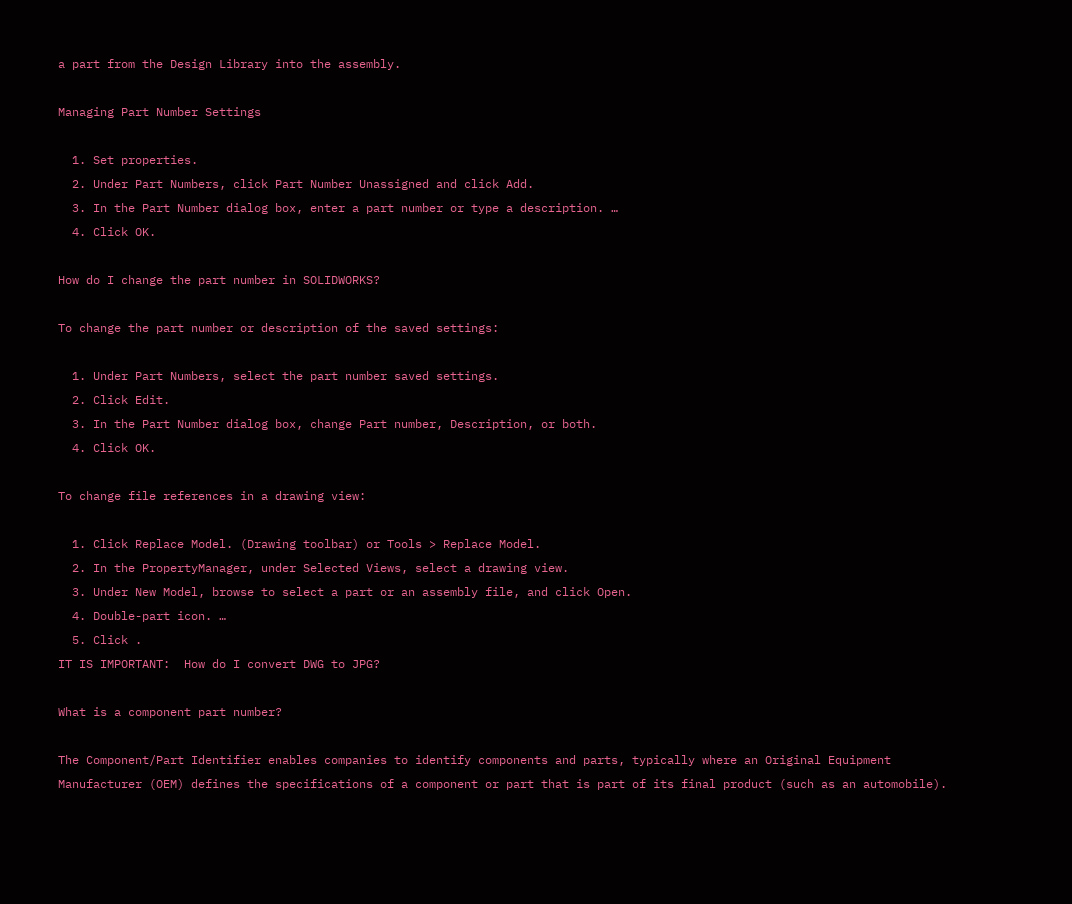a part from the Design Library into the assembly.

Managing Part Number Settings

  1. Set properties.
  2. Under Part Numbers, click Part Number Unassigned and click Add.
  3. In the Part Number dialog box, enter a part number or type a description. …
  4. Click OK.

How do I change the part number in SOLIDWORKS?

To change the part number or description of the saved settings:

  1. Under Part Numbers, select the part number saved settings.
  2. Click Edit.
  3. In the Part Number dialog box, change Part number, Description, or both.
  4. Click OK.

To change file references in a drawing view:

  1. Click Replace Model. (Drawing toolbar) or Tools > Replace Model.
  2. In the PropertyManager, under Selected Views, select a drawing view.
  3. Under New Model, browse to select a part or an assembly file, and click Open.
  4. Double-part icon. …
  5. Click .
IT IS IMPORTANT:  How do I convert DWG to JPG?

What is a component part number?

The Component/Part Identifier enables companies to identify components and parts, typically where an Original Equipment Manufacturer (OEM) defines the specifications of a component or part that is part of its final product (such as an automobile).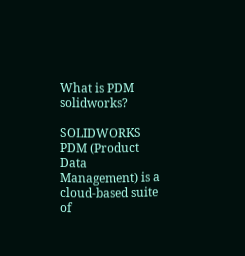What is PDM solidworks?

SOLIDWORKS PDM (Product Data Management) is a cloud-based suite of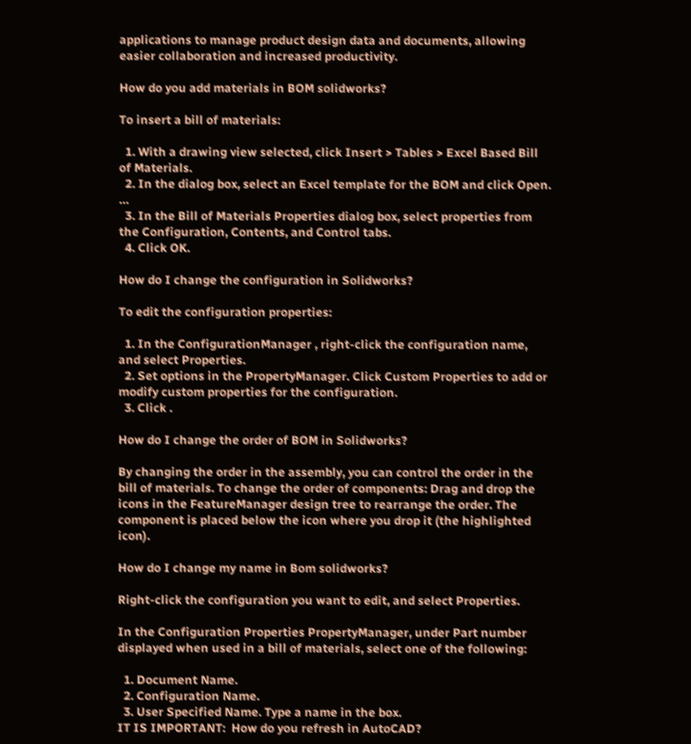applications to manage product design data and documents, allowing easier collaboration and increased productivity.

How do you add materials in BOM solidworks?

To insert a bill of materials:

  1. With a drawing view selected, click Insert > Tables > Excel Based Bill of Materials.
  2. In the dialog box, select an Excel template for the BOM and click Open. …
  3. In the Bill of Materials Properties dialog box, select properties from the Configuration, Contents, and Control tabs.
  4. Click OK.

How do I change the configuration in Solidworks?

To edit the configuration properties:

  1. In the ConfigurationManager , right-click the configuration name, and select Properties.
  2. Set options in the PropertyManager. Click Custom Properties to add or modify custom properties for the configuration.
  3. Click .

How do I change the order of BOM in Solidworks?

By changing the order in the assembly, you can control the order in the bill of materials. To change the order of components: Drag and drop the icons in the FeatureManager design tree to rearrange the order. The component is placed below the icon where you drop it (the highlighted icon).

How do I change my name in Bom solidworks?

Right-click the configuration you want to edit, and select Properties.

In the Configuration Properties PropertyManager, under Part number displayed when used in a bill of materials, select one of the following:

  1. Document Name.
  2. Configuration Name.
  3. User Specified Name. Type a name in the box.
IT IS IMPORTANT:  How do you refresh in AutoCAD?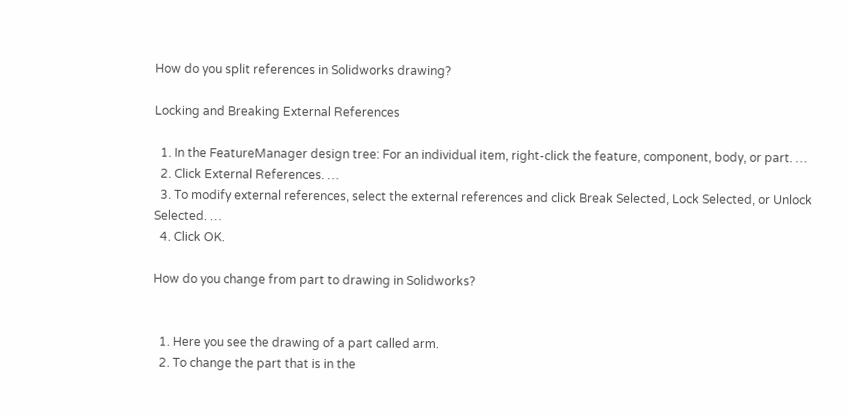How do you split references in Solidworks drawing?

Locking and Breaking External References

  1. In the FeatureManager design tree: For an individual item, right-click the feature, component, body, or part. …
  2. Click External References. …
  3. To modify external references, select the external references and click Break Selected, Lock Selected, or Unlock Selected. …
  4. Click OK.

How do you change from part to drawing in Solidworks?


  1. Here you see the drawing of a part called arm.
  2. To change the part that is in the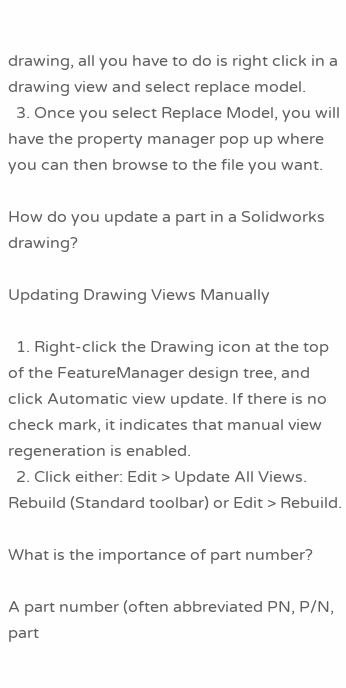drawing, all you have to do is right click in a drawing view and select replace model.
  3. Once you select Replace Model, you will have the property manager pop up where you can then browse to the file you want.

How do you update a part in a Solidworks drawing?

Updating Drawing Views Manually

  1. Right-click the Drawing icon at the top of the FeatureManager design tree, and click Automatic view update. If there is no check mark, it indicates that manual view regeneration is enabled.
  2. Click either: Edit > Update All Views. Rebuild (Standard toolbar) or Edit > Rebuild.

What is the importance of part number?

A part number (often abbreviated PN, P/N, part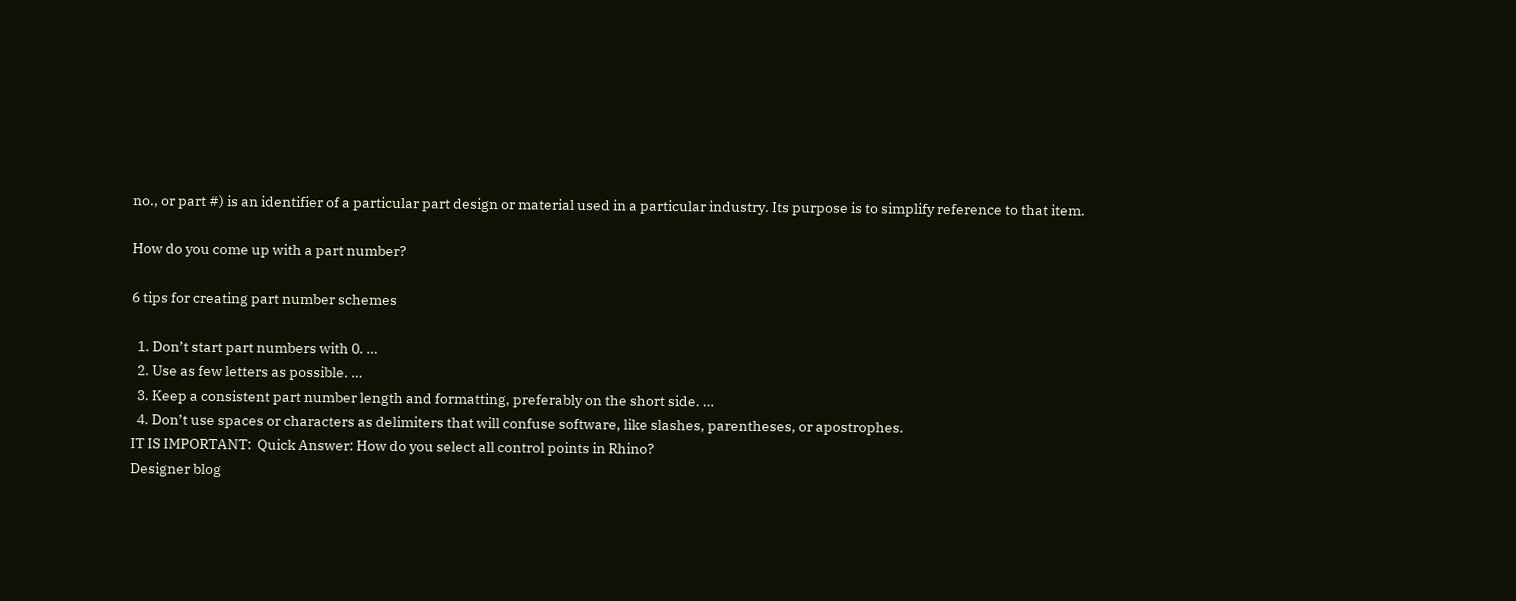no., or part #) is an identifier of a particular part design or material used in a particular industry. Its purpose is to simplify reference to that item.

How do you come up with a part number?

6 tips for creating part number schemes

  1. Don’t start part numbers with 0. …
  2. Use as few letters as possible. …
  3. Keep a consistent part number length and formatting, preferably on the short side. …
  4. Don’t use spaces or characters as delimiters that will confuse software, like slashes, parentheses, or apostrophes.
IT IS IMPORTANT:  Quick Answer: How do you select all control points in Rhino?
Designer blog